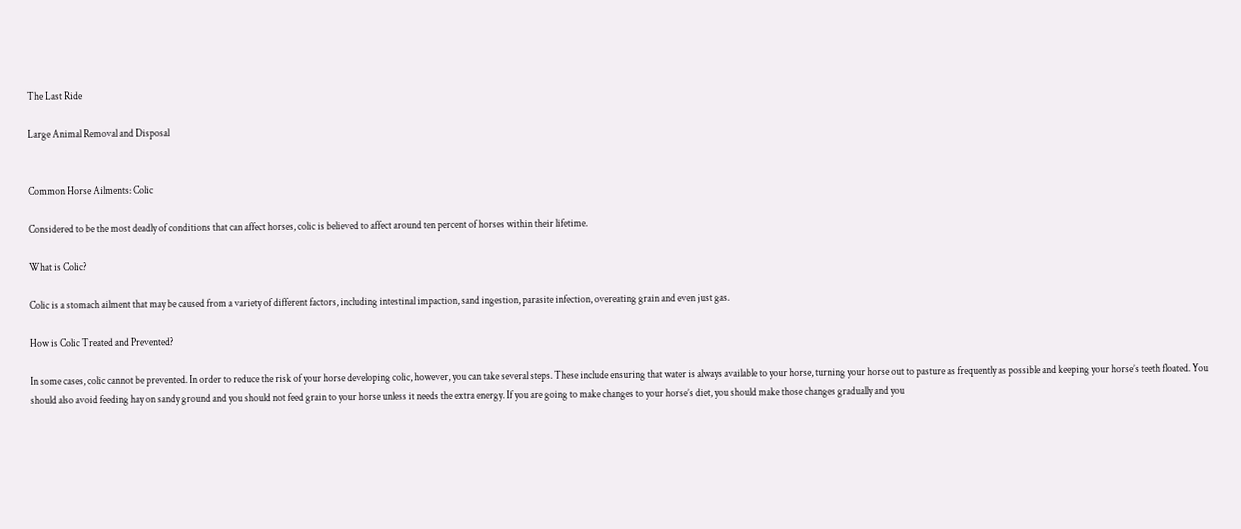The Last Ride

Large Animal Removal and Disposal


Common Horse Ailments: Colic

Considered to be the most deadly of conditions that can affect horses, colic is believed to affect around ten percent of horses within their lifetime.

What is Colic?

Colic is a stomach ailment that may be caused from a variety of different factors, including intestinal impaction, sand ingestion, parasite infection, overeating grain and even just gas.

How is Colic Treated and Prevented?

In some cases, colic cannot be prevented. In order to reduce the risk of your horse developing colic, however, you can take several steps. These include ensuring that water is always available to your horse, turning your horse out to pasture as frequently as possible and keeping your horse’s teeth floated. You should also avoid feeding hay on sandy ground and you should not feed grain to your horse unless it needs the extra energy. If you are going to make changes to your horse’s diet, you should make those changes gradually and you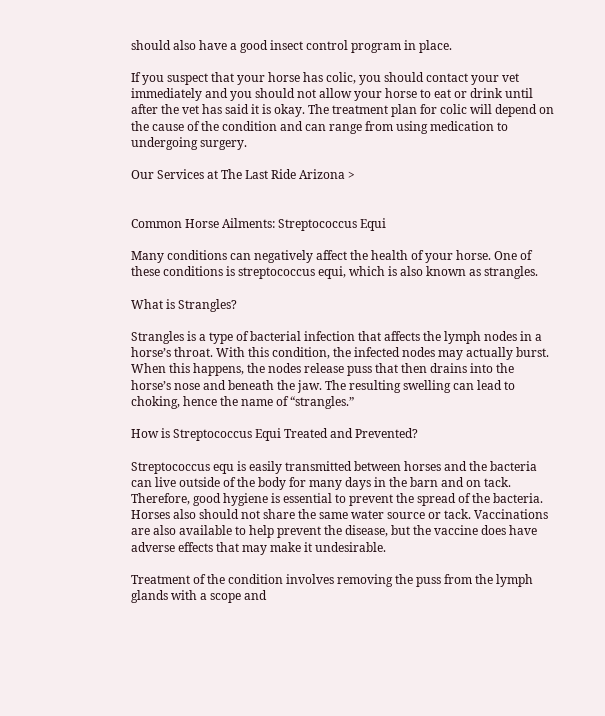should also have a good insect control program in place.

If you suspect that your horse has colic, you should contact your vet immediately and you should not allow your horse to eat or drink until after the vet has said it is okay. The treatment plan for colic will depend on the cause of the condition and can range from using medication to undergoing surgery.

Our Services at The Last Ride Arizona >


Common Horse Ailments: Streptococcus Equi

Many conditions can negatively affect the health of your horse. One of these conditions is streptococcus equi, which is also known as strangles.

What is Strangles?

Strangles is a type of bacterial infection that affects the lymph nodes in a horse’s throat. With this condition, the infected nodes may actually burst. When this happens, the nodes release puss that then drains into the horse’s nose and beneath the jaw. The resulting swelling can lead to choking, hence the name of “strangles.”

How is Streptococcus Equi Treated and Prevented?

Streptococcus equ is easily transmitted between horses and the bacteria can live outside of the body for many days in the barn and on tack. Therefore, good hygiene is essential to prevent the spread of the bacteria. Horses also should not share the same water source or tack. Vaccinations are also available to help prevent the disease, but the vaccine does have adverse effects that may make it undesirable.

Treatment of the condition involves removing the puss from the lymph glands with a scope and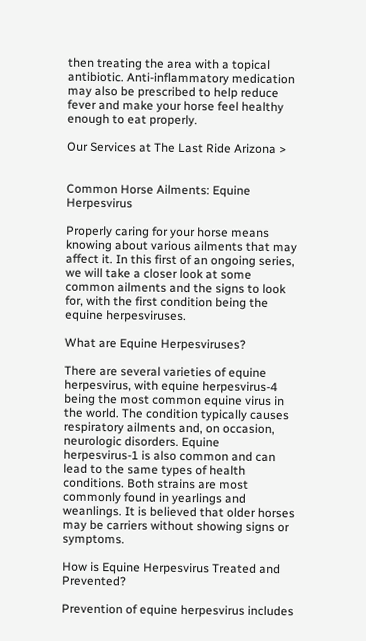then treating the area with a topical antibiotic. Anti-inflammatory medication may also be prescribed to help reduce fever and make your horse feel healthy enough to eat properly.

Our Services at The Last Ride Arizona >


Common Horse Ailments: Equine Herpesvirus

Properly caring for your horse means knowing about various ailments that may affect it. In this first of an ongoing series, we will take a closer look at some common ailments and the signs to look for, with the first condition being the equine herpesviruses.

What are Equine Herpesviruses?

There are several varieties of equine herpesvirus, with equine herpesvirus-4 being the most common equine virus in the world. The condition typically causes respiratory ailments and, on occasion, neurologic disorders. Equine herpesvirus-1 is also common and can lead to the same types of health conditions. Both strains are most commonly found in yearlings and weanlings. It is believed that older horses may be carriers without showing signs or symptoms.

How is Equine Herpesvirus Treated and Prevented?

Prevention of equine herpesvirus includes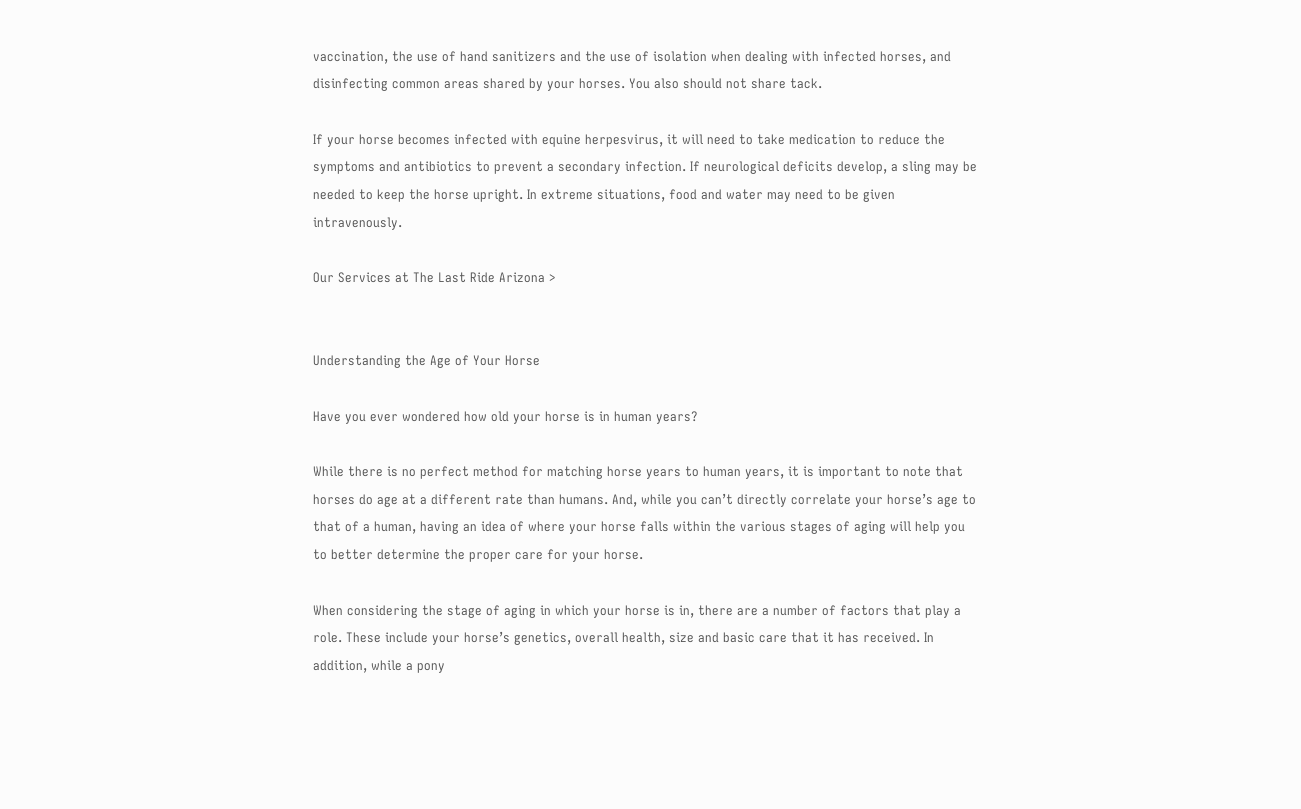vaccination, the use of hand sanitizers and the use of isolation when dealing with infected horses, and disinfecting common areas shared by your horses. You also should not share tack.

If your horse becomes infected with equine herpesvirus, it will need to take medication to reduce the symptoms and antibiotics to prevent a secondary infection. If neurological deficits develop, a sling may be needed to keep the horse upright. In extreme situations, food and water may need to be given intravenously.

Our Services at The Last Ride Arizona >


Understanding the Age of Your Horse

Have you ever wondered how old your horse is in human years?

While there is no perfect method for matching horse years to human years, it is important to note that horses do age at a different rate than humans. And, while you can’t directly correlate your horse’s age to that of a human, having an idea of where your horse falls within the various stages of aging will help you to better determine the proper care for your horse.

When considering the stage of aging in which your horse is in, there are a number of factors that play a role. These include your horse’s genetics, overall health, size and basic care that it has received. In addition, while a pony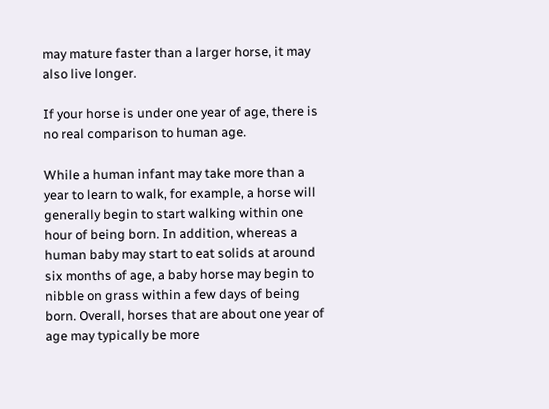may mature faster than a larger horse, it may also live longer.

If your horse is under one year of age, there is no real comparison to human age.

While a human infant may take more than a year to learn to walk, for example, a horse will generally begin to start walking within one hour of being born. In addition, whereas a human baby may start to eat solids at around six months of age, a baby horse may begin to nibble on grass within a few days of being born. Overall, horses that are about one year of age may typically be more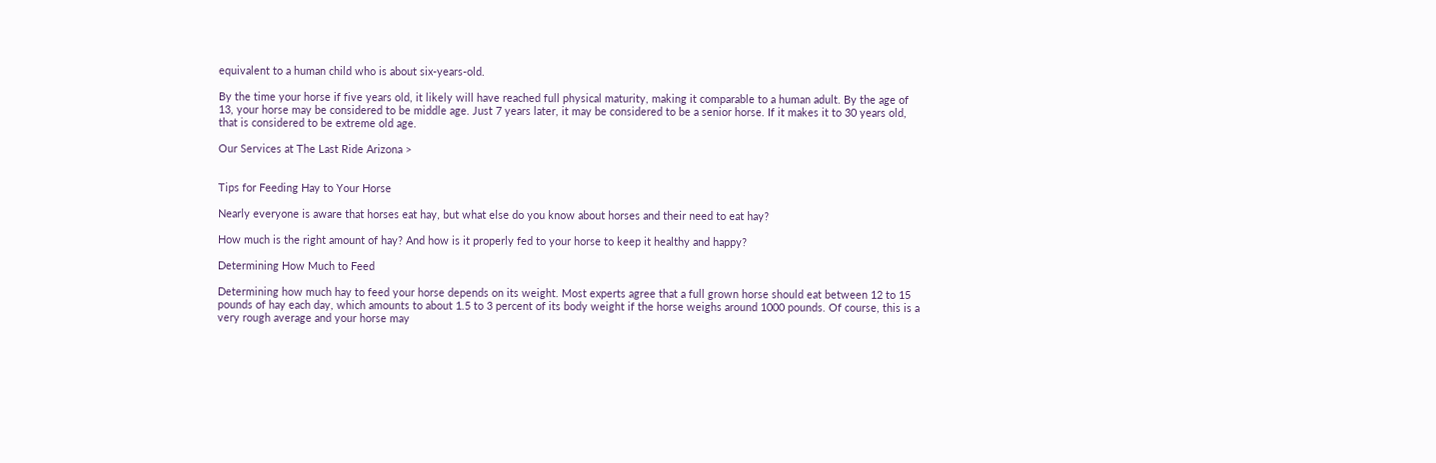equivalent to a human child who is about six-years-old.

By the time your horse if five years old, it likely will have reached full physical maturity, making it comparable to a human adult. By the age of 13, your horse may be considered to be middle age. Just 7 years later, it may be considered to be a senior horse. If it makes it to 30 years old, that is considered to be extreme old age.

Our Services at The Last Ride Arizona >


Tips for Feeding Hay to Your Horse

Nearly everyone is aware that horses eat hay, but what else do you know about horses and their need to eat hay?

How much is the right amount of hay? And how is it properly fed to your horse to keep it healthy and happy?

Determining How Much to Feed

Determining how much hay to feed your horse depends on its weight. Most experts agree that a full grown horse should eat between 12 to 15 pounds of hay each day, which amounts to about 1.5 to 3 percent of its body weight if the horse weighs around 1000 pounds. Of course, this is a very rough average and your horse may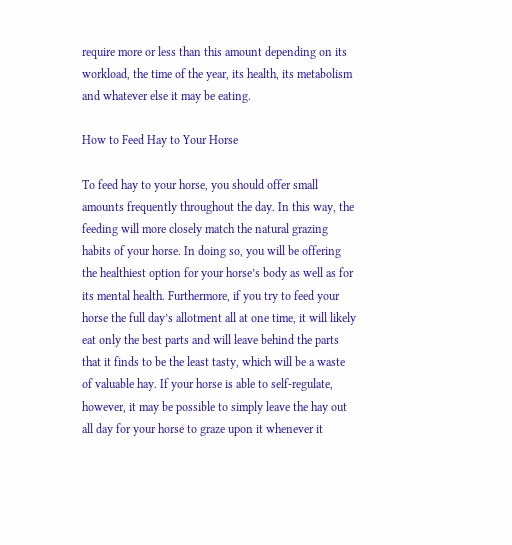require more or less than this amount depending on its workload, the time of the year, its health, its metabolism and whatever else it may be eating.

How to Feed Hay to Your Horse

To feed hay to your horse, you should offer small amounts frequently throughout the day. In this way, the feeding will more closely match the natural grazing habits of your horse. In doing so, you will be offering the healthiest option for your horse’s body as well as for its mental health. Furthermore, if you try to feed your horse the full day’s allotment all at one time, it will likely eat only the best parts and will leave behind the parts that it finds to be the least tasty, which will be a waste of valuable hay. If your horse is able to self-regulate, however, it may be possible to simply leave the hay out all day for your horse to graze upon it whenever it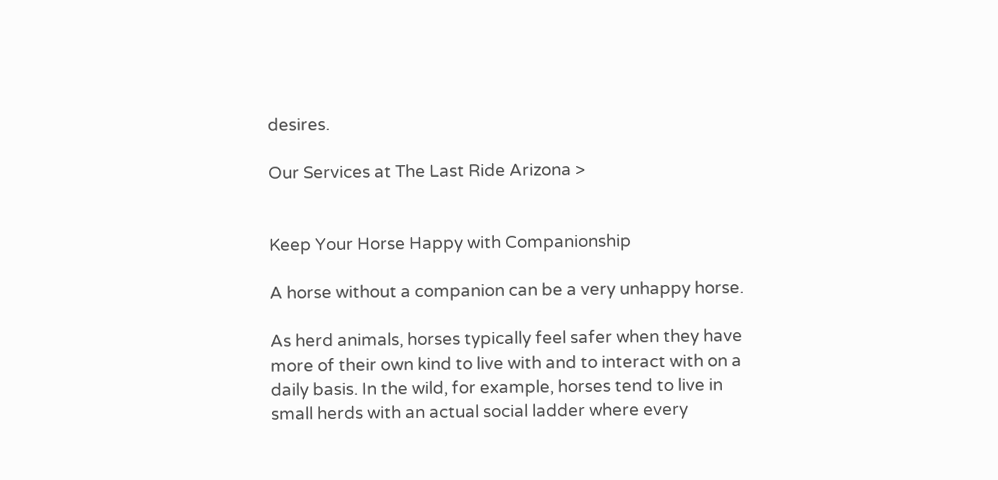desires.

Our Services at The Last Ride Arizona >


Keep Your Horse Happy with Companionship

A horse without a companion can be a very unhappy horse.

As herd animals, horses typically feel safer when they have more of their own kind to live with and to interact with on a daily basis. In the wild, for example, horses tend to live in small herds with an actual social ladder where every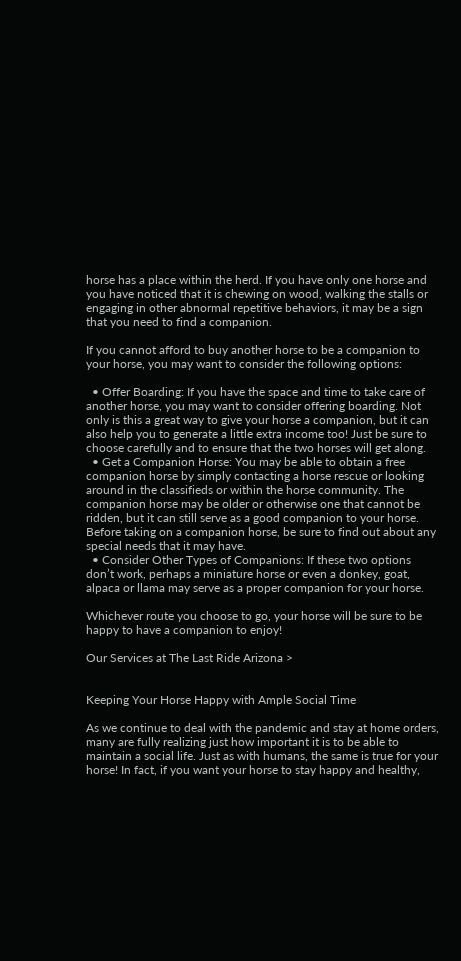horse has a place within the herd. If you have only one horse and you have noticed that it is chewing on wood, walking the stalls or engaging in other abnormal repetitive behaviors, it may be a sign that you need to find a companion.

If you cannot afford to buy another horse to be a companion to your horse, you may want to consider the following options:

  • Offer Boarding: If you have the space and time to take care of another horse, you may want to consider offering boarding. Not only is this a great way to give your horse a companion, but it can also help you to generate a little extra income too! Just be sure to choose carefully and to ensure that the two horses will get along.
  • Get a Companion Horse: You may be able to obtain a free companion horse by simply contacting a horse rescue or looking around in the classifieds or within the horse community. The companion horse may be older or otherwise one that cannot be ridden, but it can still serve as a good companion to your horse. Before taking on a companion horse, be sure to find out about any special needs that it may have.
  • Consider Other Types of Companions: If these two options don’t work, perhaps a miniature horse or even a donkey, goat, alpaca or llama may serve as a proper companion for your horse.

Whichever route you choose to go, your horse will be sure to be happy to have a companion to enjoy!

Our Services at The Last Ride Arizona >


Keeping Your Horse Happy with Ample Social Time

As we continue to deal with the pandemic and stay at home orders, many are fully realizing just how important it is to be able to maintain a social life. Just as with humans, the same is true for your horse! In fact, if you want your horse to stay happy and healthy,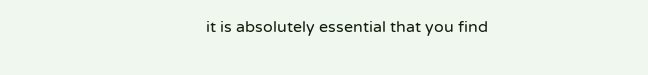it is absolutely essential that you find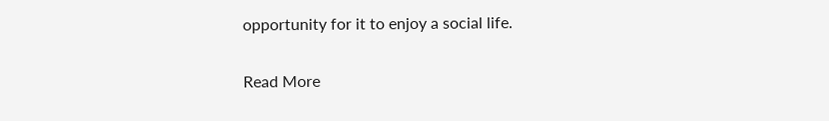opportunity for it to enjoy a social life.

Read More